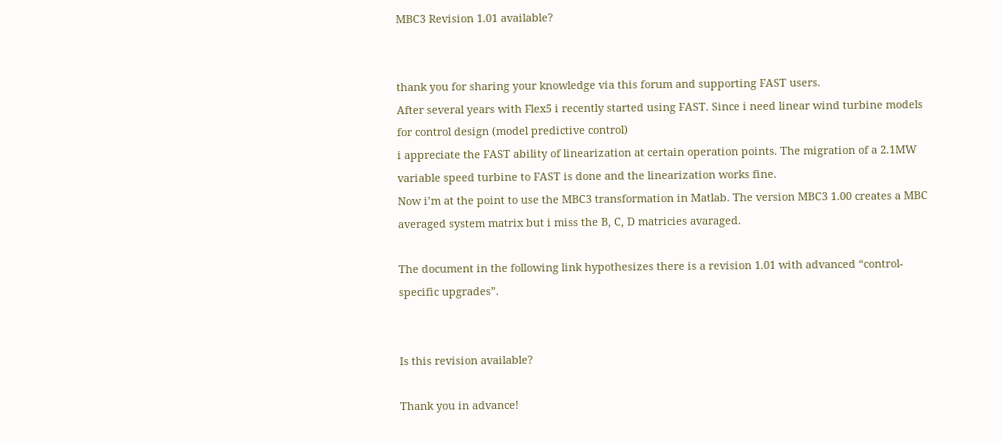MBC3 Revision 1.01 available?


thank you for sharing your knowledge via this forum and supporting FAST users.
After several years with Flex5 i recently started using FAST. Since i need linear wind turbine models for control design (model predictive control)
i appreciate the FAST ability of linearization at certain operation points. The migration of a 2.1MW variable speed turbine to FAST is done and the linearization works fine.
Now i’m at the point to use the MBC3 transformation in Matlab. The version MBC3 1.00 creates a MBC averaged system matrix but i miss the B, C, D matricies avaraged.

The document in the following link hypothesizes there is a revision 1.01 with advanced “control-specific upgrades”.


Is this revision available?

Thank you in advance!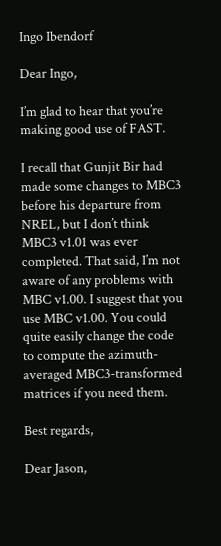Ingo Ibendorf

Dear Ingo,

I’m glad to hear that you’re making good use of FAST.

I recall that Gunjit Bir had made some changes to MBC3 before his departure from NREL, but I don’t think MBC3 v1.01 was ever completed. That said, I’m not aware of any problems with MBC v1.00. I suggest that you use MBC v1.00. You could quite easily change the code to compute the azimuth-averaged MBC3-transformed matrices if you need them.

Best regards,

Dear Jason,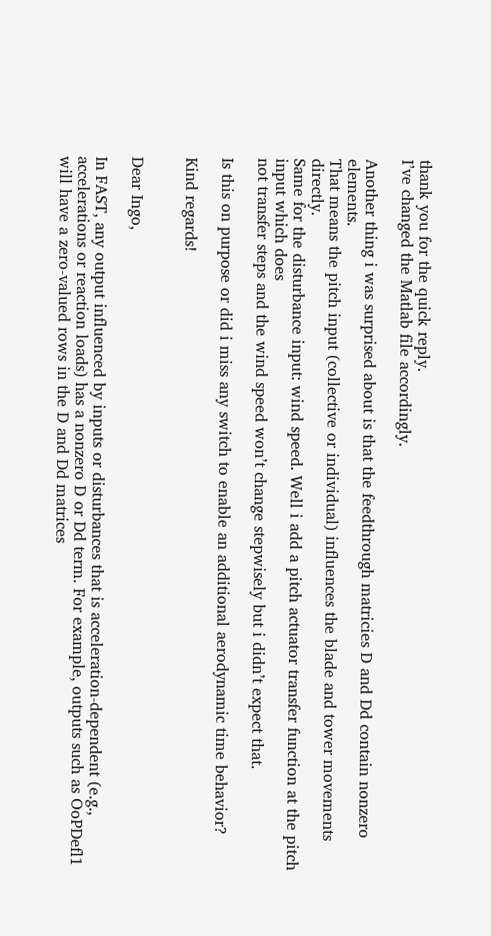thank you for the quick reply.
I’ve changed the Matlab file accordingly.

Another thing i was surprised about is that the feedthrough matricies D and Dd contain nonzero elements.
That means the pitch input (collective or individual) influences the blade and tower movements directly.
Same for the disturbance input: wind speed. Well i add a pitch actuator transfer function at the pitch input which does
not transfer steps and the wind speed won’t change stepwisely but i didn’t expect that.

Is this on purpose or did i miss any switch to enable an additional aerodynamic time behavior?

Kind regards!


Dear Ingo,

In FAST, any output influenced by inputs or disturbances that is acceleration-dependent (e.g., accelerations or reaction loads) has a nonzero D or Dd term. For example, outputs such as OoPDefl1 will have a zero-valued rows in the D and Dd matrices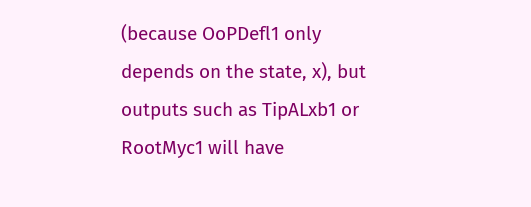(because OoPDefl1 only depends on the state, x), but outputs such as TipALxb1 or RootMyc1 will have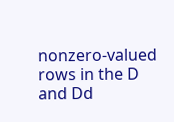nonzero-valued rows in the D and Dd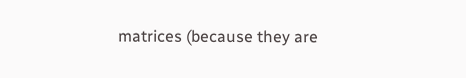matrices (because they are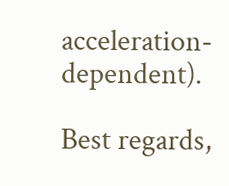acceleration-dependent).

Best regards,